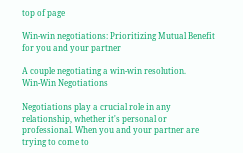top of page

Win-win negotiations: Prioritizing Mutual Benefit for you and your partner

A couple negotiating a win-win resolution.
Win-Win Negotiations

Negotiations play a crucial role in any relationship, whether it's personal or professional. When you and your partner are trying to come to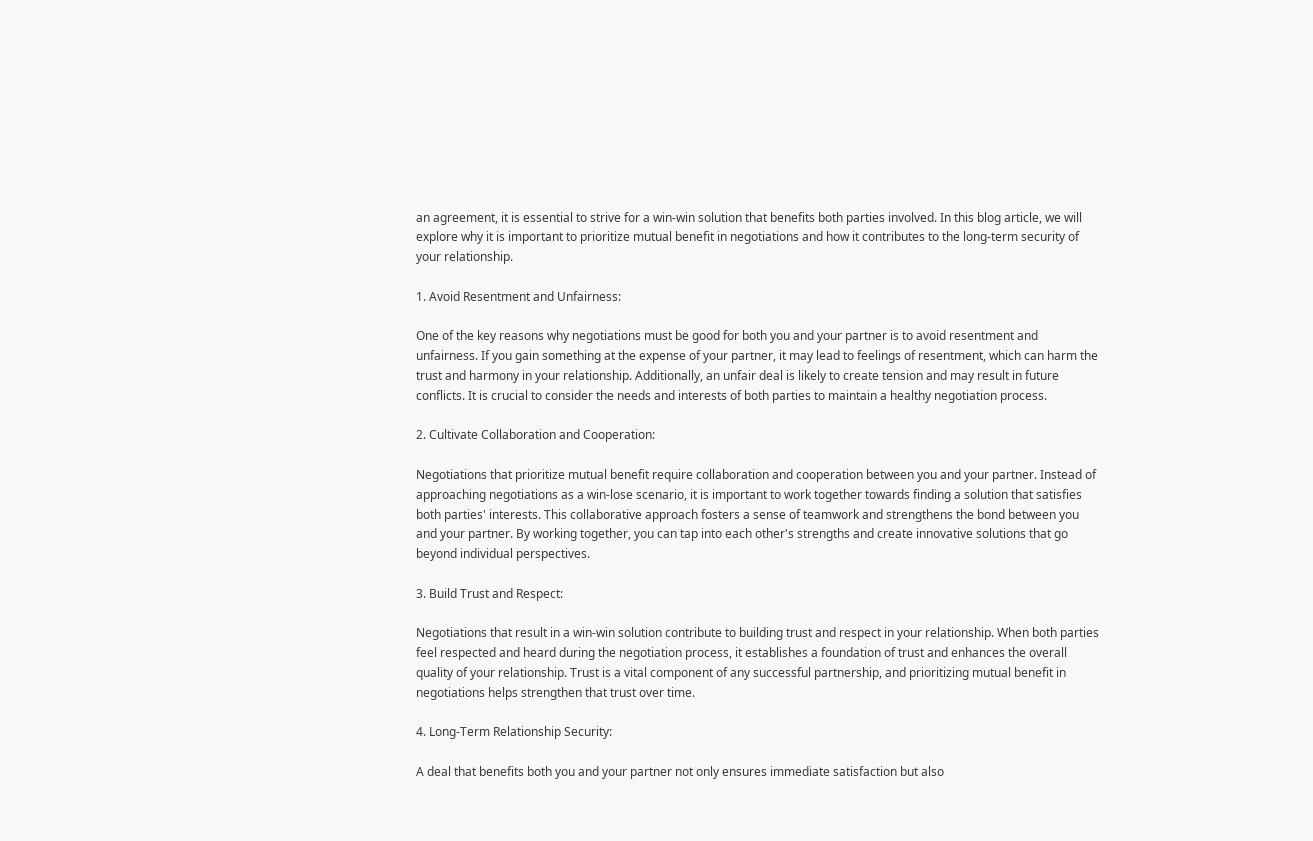an agreement, it is essential to strive for a win-win solution that benefits both parties involved. In this blog article, we will explore why it is important to prioritize mutual benefit in negotiations and how it contributes to the long-term security of your relationship.

1. Avoid Resentment and Unfairness:

One of the key reasons why negotiations must be good for both you and your partner is to avoid resentment and unfairness. If you gain something at the expense of your partner, it may lead to feelings of resentment, which can harm the trust and harmony in your relationship. Additionally, an unfair deal is likely to create tension and may result in future conflicts. It is crucial to consider the needs and interests of both parties to maintain a healthy negotiation process.

2. Cultivate Collaboration and Cooperation:

Negotiations that prioritize mutual benefit require collaboration and cooperation between you and your partner. Instead of approaching negotiations as a win-lose scenario, it is important to work together towards finding a solution that satisfies both parties' interests. This collaborative approach fosters a sense of teamwork and strengthens the bond between you and your partner. By working together, you can tap into each other's strengths and create innovative solutions that go beyond individual perspectives.

3. Build Trust and Respect:

Negotiations that result in a win-win solution contribute to building trust and respect in your relationship. When both parties feel respected and heard during the negotiation process, it establishes a foundation of trust and enhances the overall quality of your relationship. Trust is a vital component of any successful partnership, and prioritizing mutual benefit in negotiations helps strengthen that trust over time.

4. Long-Term Relationship Security:

A deal that benefits both you and your partner not only ensures immediate satisfaction but also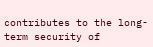contributes to the long-term security of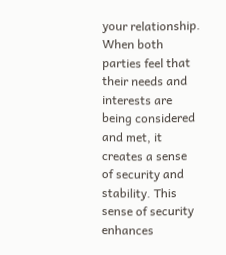your relationship. When both parties feel that their needs and interests are being considered and met, it creates a sense of security and stability. This sense of security enhances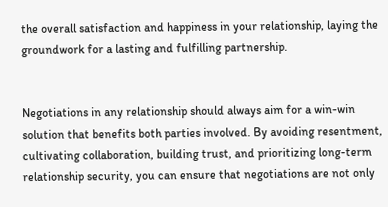the overall satisfaction and happiness in your relationship, laying the groundwork for a lasting and fulfilling partnership.


Negotiations in any relationship should always aim for a win-win solution that benefits both parties involved. By avoiding resentment, cultivating collaboration, building trust, and prioritizing long-term relationship security, you can ensure that negotiations are not only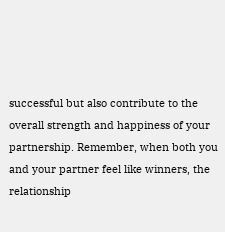successful but also contribute to the overall strength and happiness of your partnership. Remember, when both you and your partner feel like winners, the relationship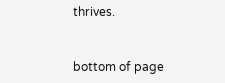thrives.


bottom of page